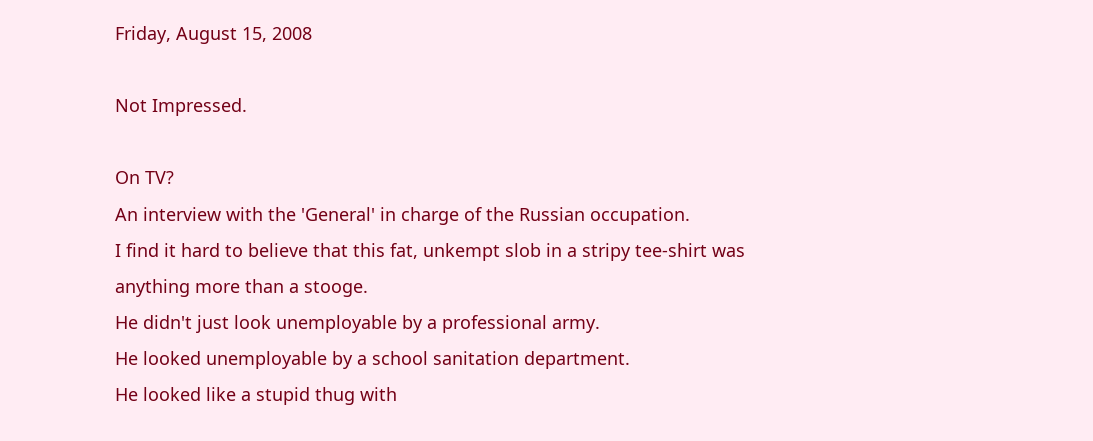Friday, August 15, 2008

Not Impressed.

On TV?
An interview with the 'General' in charge of the Russian occupation.
I find it hard to believe that this fat, unkempt slob in a stripy tee-shirt was anything more than a stooge.
He didn't just look unemployable by a professional army.
He looked unemployable by a school sanitation department.
He looked like a stupid thug with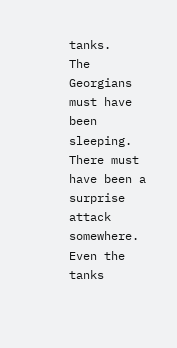tanks.
The Georgians must have been sleeping.
There must have been a surprise attack somewhere.
Even the tanks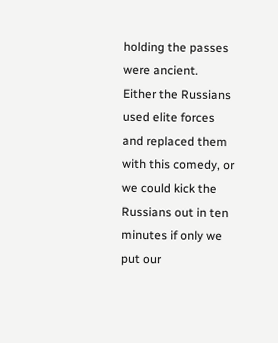holding the passes were ancient.
Either the Russians used elite forces and replaced them with this comedy, or we could kick the Russians out in ten minutes if only we put our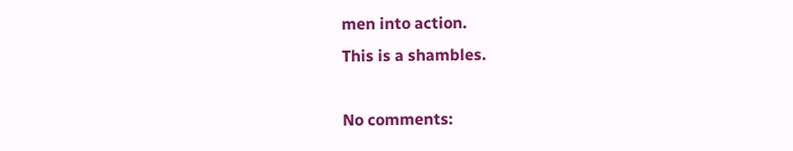men into action.
This is a shambles.

No comments: